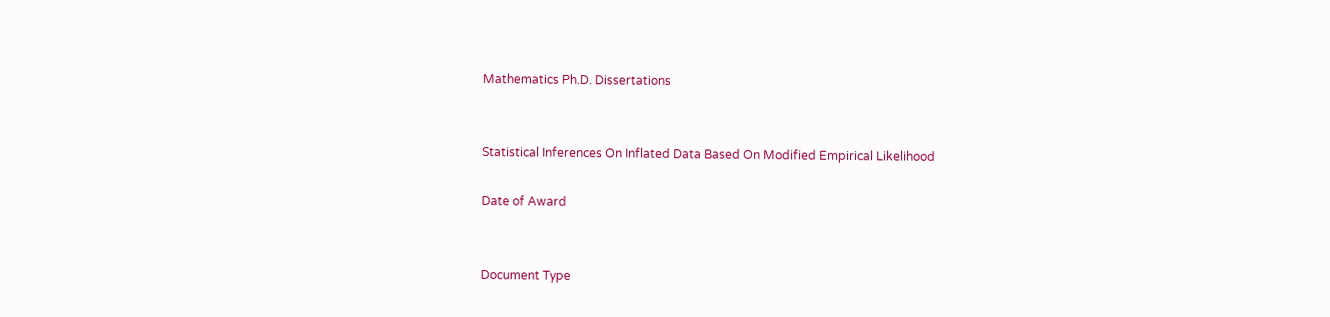Mathematics Ph.D. Dissertations


Statistical Inferences On Inflated Data Based On Modified Empirical Likelihood

Date of Award


Document Type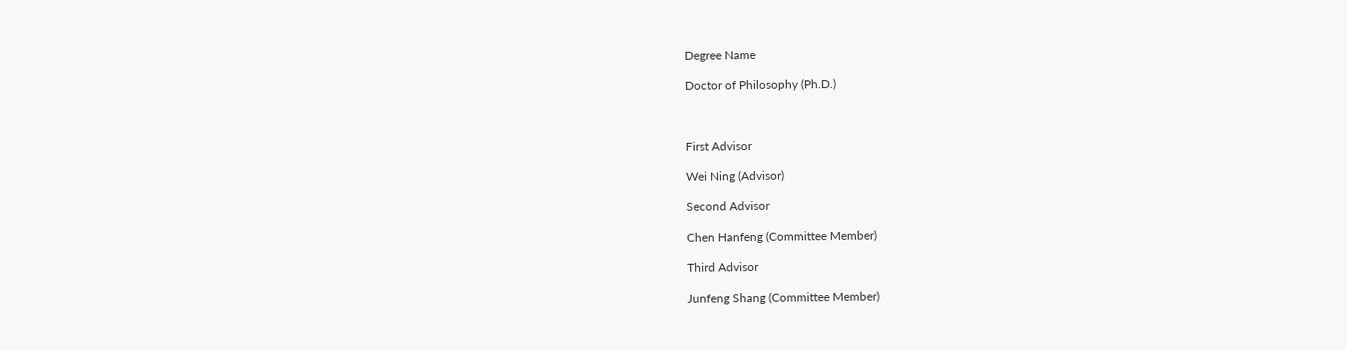Degree Name

Doctor of Philosophy (Ph.D.)



First Advisor

Wei Ning (Advisor)

Second Advisor

Chen Hanfeng (Committee Member)

Third Advisor

Junfeng Shang (Committee Member)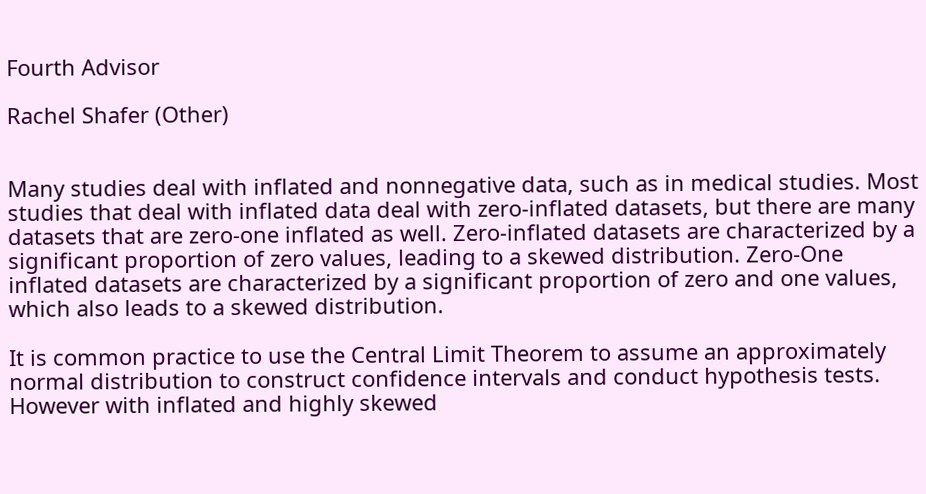Fourth Advisor

Rachel Shafer (Other)


Many studies deal with inflated and nonnegative data, such as in medical studies. Most studies that deal with inflated data deal with zero-inflated datasets, but there are many datasets that are zero-one inflated as well. Zero-inflated datasets are characterized by a significant proportion of zero values, leading to a skewed distribution. Zero-One inflated datasets are characterized by a significant proportion of zero and one values, which also leads to a skewed distribution.

It is common practice to use the Central Limit Theorem to assume an approximately normal distribution to construct confidence intervals and conduct hypothesis tests. However with inflated and highly skewed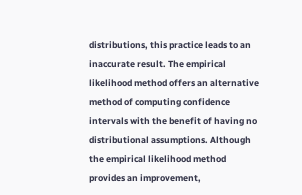distributions, this practice leads to an inaccurate result. The empirical likelihood method offers an alternative method of computing confidence intervals with the benefit of having no distributional assumptions. Although the empirical likelihood method provides an improvement,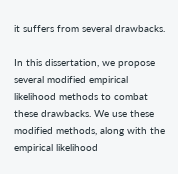it suffers from several drawbacks.

In this dissertation, we propose several modified empirical likelihood methods to combat these drawbacks. We use these modified methods, along with the empirical likelihood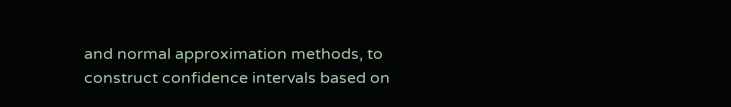and normal approximation methods, to construct confidence intervals based on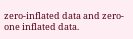zero-inflated data and zero-one inflated data.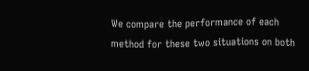We compare the performance of each method for these two situations on both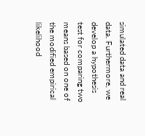simulated data and real data. Furthermore, we develop a hypothesis test for comparing two means based on one of the modified empirical likelihood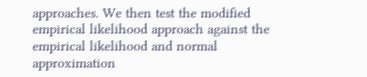approaches. We then test the modified empirical likelihood approach against the empirical likelihood and normal approximation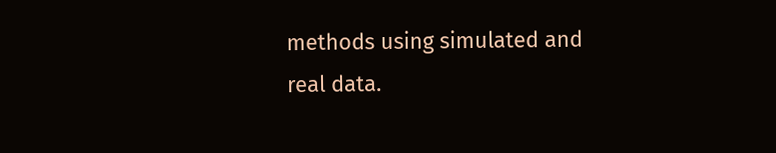methods using simulated and real data.